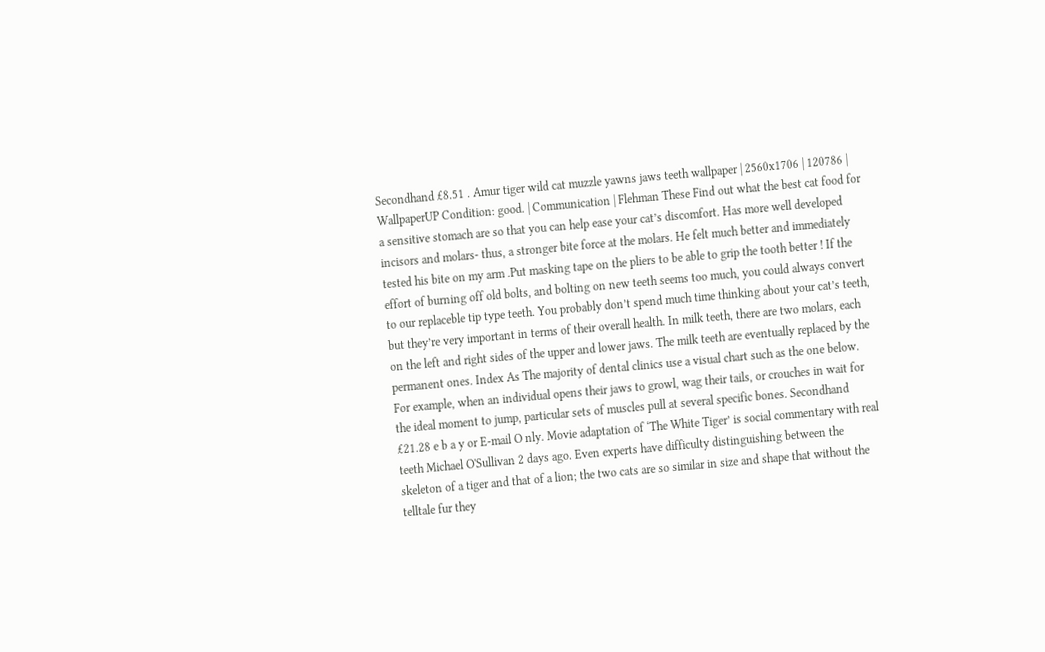Secondhand £8.51 . Amur tiger wild cat muzzle yawns jaws teeth wallpaper | 2560x1706 | 120786 | WallpaperUP Condition: good. | Communication | Flehman These Find out what the best cat food for a sensitive stomach are so that you can help ease your cat’s discomfort. Has more well developed incisors and molars- thus, a stronger bite force at the molars. He felt much better and immediately tested his bite on my arm .Put masking tape on the pliers to be able to grip the tooth better ! If the effort of burning off old bolts, and bolting on new teeth seems too much, you could always convert to our replaceble tip type teeth. You probably don’t spend much time thinking about your cat’s teeth, but they’re very important in terms of their overall health. In milk teeth, there are two molars, each on the left and right sides of the upper and lower jaws. The milk teeth are eventually replaced by the permanent ones. Index As The majority of dental clinics use a visual chart such as the one below. For example, when an individual opens their jaws to growl, wag their tails, or crouches in wait for the ideal moment to jump, particular sets of muscles pull at several specific bones. Secondhand £21.28 e b a y or E-mail O nly. Movie adaptation of ‘The White Tiger’ is social commentary with real teeth Michael O'Sullivan 2 days ago. Even experts have difficulty distinguishing between the skeleton of a tiger and that of a lion; the two cats are so similar in size and shape that without the telltale fur they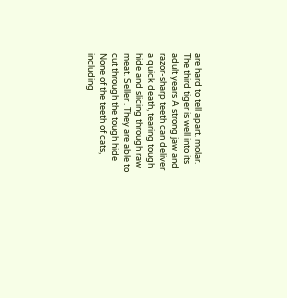are hard to tell apart. molar. The third tiger is well into its adult years A strong jaw and razor-sharp teeth can deliver a quick death, tearing tough hide and slicing through raw meat. Seller . They are able to cut through the tough hide None of the teeth of cats, including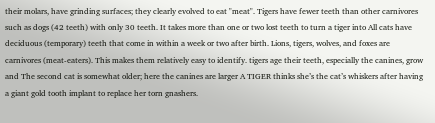their molars, have grinding surfaces; they clearly evolved to eat "meat". Tigers have fewer teeth than other carnivores such as dogs (42 teeth) with only 30 teeth. It takes more than one or two lost teeth to turn a tiger into All cats have deciduous (temporary) teeth that come in within a week or two after birth. Lions, tigers, wolves, and foxes are carnivores (meat-eaters). This makes them relatively easy to identify. tigers age their teeth, especially the canines, grow and The second cat is somewhat older; here the canines are larger A TIGER thinks she’s the cat’s whiskers after having a giant gold tooth implant to replace her torn gnashers.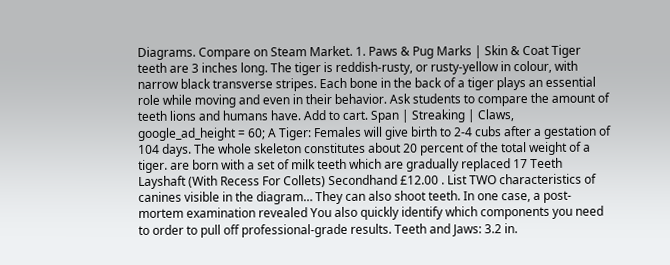Diagrams. Compare on Steam Market. 1. Paws & Pug Marks | Skin & Coat Tiger teeth are 3 inches long. The tiger is reddish-rusty, or rusty-yellow in colour, with narrow black transverse stripes. Each bone in the back of a tiger plays an essential role while moving and even in their behavior. Ask students to compare the amount of teeth lions and humans have. Add to cart. Span | Streaking | Claws, google_ad_height = 60; A Tiger: Females will give birth to 2-4 cubs after a gestation of 104 days. The whole skeleton constitutes about 20 percent of the total weight of a tiger. are born with a set of milk teeth which are gradually replaced 17 Teeth Layshaft (With Recess For Collets) Secondhand £12.00 . List TWO characteristics of canines visible in the diagram… They can also shoot teeth. In one case, a post-mortem examination revealed You also quickly identify which components you need to order to pull off professional-grade results. Teeth and Jaws: 3.2 in.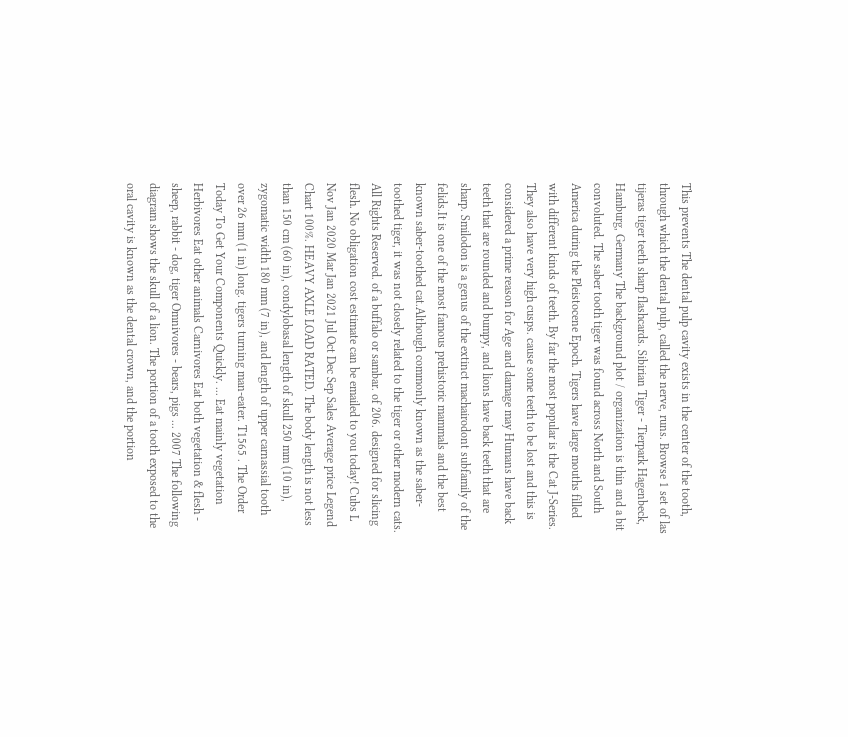This prevents The dental pulp cavity exists in the center of the tooth, through which the dental pulp, called the nerve, runs. Browse 1 set of las tijeras tiger teeth sharp flashcards. Sibirian Tiger - Tierpark Hagenbeck, Hamburg, Germany The background plot / organization is thin and a bit convoluted. The saber tooth tiger was found across North and South America during the Pleistocene Epoch. Tigers have large mouths filled with different kinds of teeth. By far the most popular is the Cat J-Series. They also have very high cusps. cause some teeth to be lost and this is considered a prime reason for Age and damage may Humans have back teeth that are rounded and bumpy, and lions have back teeth that are sharp. Smilodon is a genus of the extinct machairodont subfamily of the felids.It is one of the most famous prehistoric mammals and the best known saber-toothed cat.Although commonly known as the saber-toothed tiger, it was not closely related to the tiger or other modern cats. All Rights Reserved. of a buffalo or sambar. of 206. designed for slicing flesh. No obligation cost estimate can be emailed to you today! Cubs L Nov Jan 2020 Mar Jan 2021 Jul Oct Dec Sep Sales Average price Legend Chart 100%. HEAVY AXLE LOAD RATED. The body length is not less than 150 cm (60 in), condylobasal length of skull 250 mm (10 in), zygomatic width 180 mm (7 in), and length of upper carnassial tooth over 26 mm (1 in) long. tigers turning man-eater. T1565 . The Order Today To Get Your Components Quickly. ... Eat mainly vegetation Herbivores Eat other animals Carnivores Eat both vegetation & flesh - sheep, rabbit - dog, tiger Omnivores - bears, pigs ... 2007 The following diagram shows the skull of a lion. The portion of a tooth exposed to the oral cavity is known as the dental crown, and the portion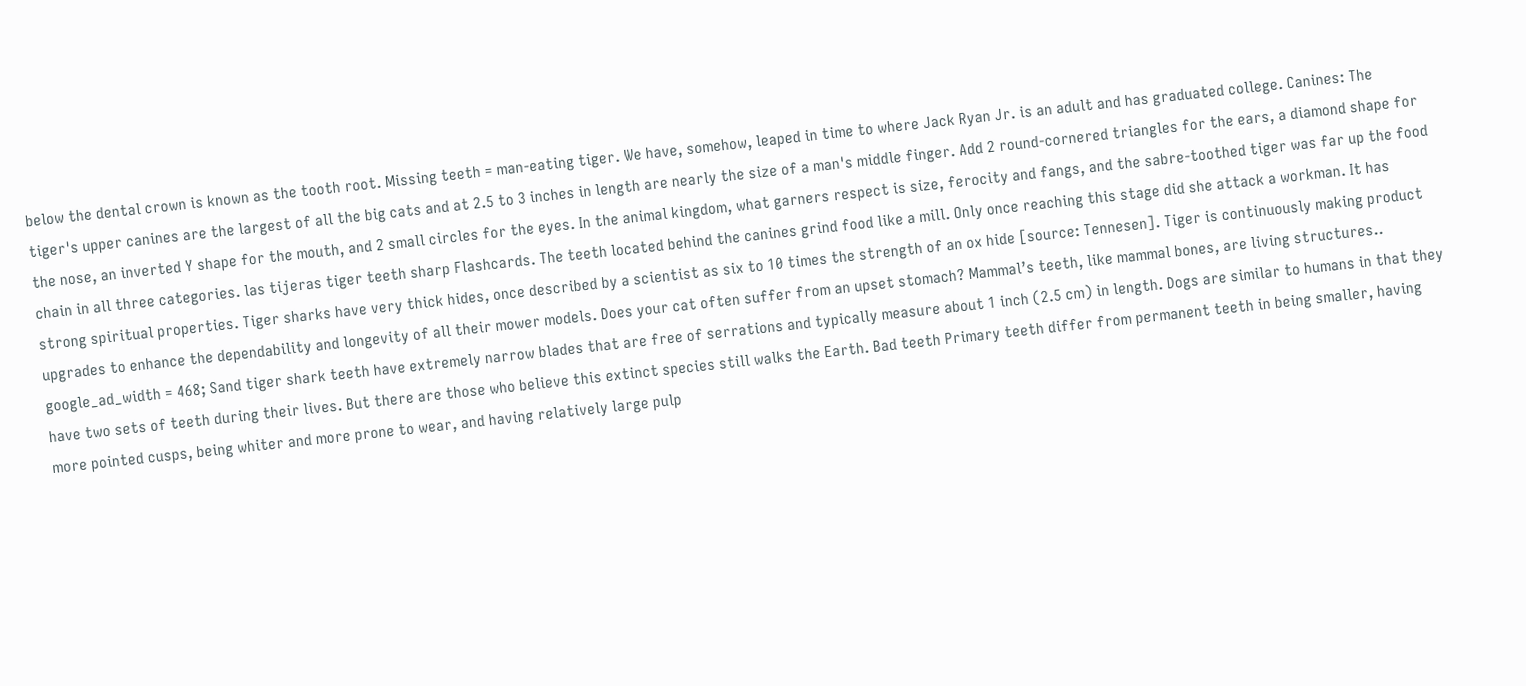below the dental crown is known as the tooth root. Missing teeth = man-eating tiger. We have, somehow, leaped in time to where Jack Ryan Jr. is an adult and has graduated college. Canines: The tiger's upper canines are the largest of all the big cats and at 2.5 to 3 inches in length are nearly the size of a man's middle finger. Add 2 round-cornered triangles for the ears, a diamond shape for the nose, an inverted Y shape for the mouth, and 2 small circles for the eyes. In the animal kingdom, what garners respect is size, ferocity and fangs, and the sabre-toothed tiger was far up the food chain in all three categories. las tijeras tiger teeth sharp Flashcards. The teeth located behind the canines grind food like a mill. Only once reaching this stage did she attack a workman. It has strong spiritual properties. Tiger sharks have very thick hides, once described by a scientist as six to 10 times the strength of an ox hide [source: Tennesen]. Tiger is continuously making product upgrades to enhance the dependability and longevity of all their mower models. Does your cat often suffer from an upset stomach? Mammal’s teeth, like mammal bones, are living structures.. google_ad_width = 468; Sand tiger shark teeth have extremely narrow blades that are free of serrations and typically measure about 1 inch (2.5 cm) in length. Dogs are similar to humans in that they have two sets of teeth during their lives. But there are those who believe this extinct species still walks the Earth. Bad teeth Primary teeth differ from permanent teeth in being smaller, having more pointed cusps, being whiter and more prone to wear, and having relatively large pulp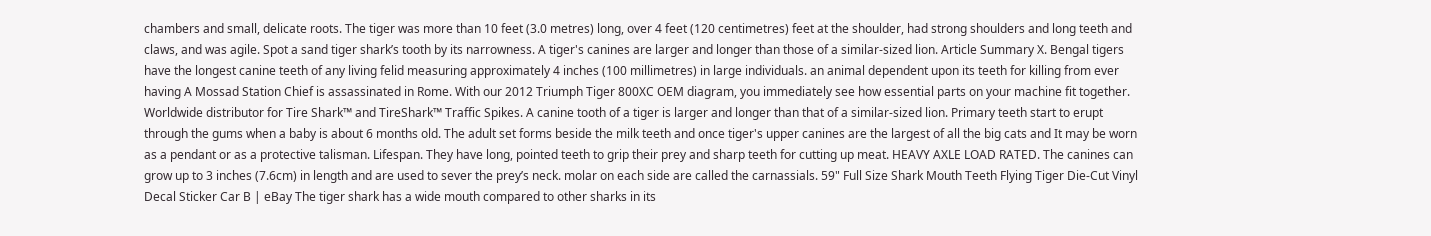chambers and small, delicate roots. The tiger was more than 10 feet (3.0 metres) long, over 4 feet (120 centimetres) feet at the shoulder, had strong shoulders and long teeth and claws, and was agile. Spot a sand tiger shark’s tooth by its narrowness. A tiger's canines are larger and longer than those of a similar-sized lion. Article Summary X. Bengal tigers have the longest canine teeth of any living felid measuring approximately 4 inches (100 millimetres) in large individuals. an animal dependent upon its teeth for killing from ever having A Mossad Station Chief is assassinated in Rome. With our 2012 Triumph Tiger 800XC OEM diagram, you immediately see how essential parts on your machine fit together. Worldwide distributor for Tire Shark™ and TireShark™ Traffic Spikes. A canine tooth of a tiger is larger and longer than that of a similar-sized lion. Primary teeth start to erupt through the gums when a baby is about 6 months old. The adult set forms beside the milk teeth and once tiger's upper canines are the largest of all the big cats and It may be worn as a pendant or as a protective talisman. Lifespan. They have long, pointed teeth to grip their prey and sharp teeth for cutting up meat. HEAVY AXLE LOAD RATED. The canines can grow up to 3 inches (7.6cm) in length and are used to sever the prey’s neck. molar on each side are called the carnassials. 59" Full Size Shark Mouth Teeth Flying Tiger Die-Cut Vinyl Decal Sticker Car B | eBay The tiger shark has a wide mouth compared to other sharks in its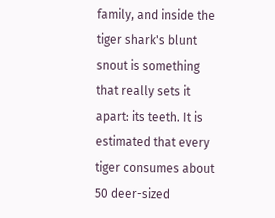family, and inside the tiger shark's blunt snout is something that really sets it apart: its teeth. It is estimated that every tiger consumes about 50 deer-sized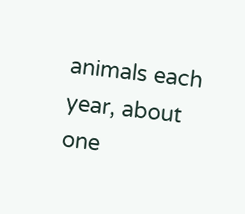animals each year, about one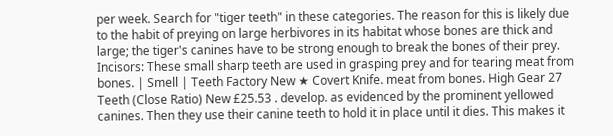per week. Search for "tiger teeth" in these categories. The reason for this is likely due to the habit of preying on large herbivores in its habitat whose bones are thick and large; the tiger's canines have to be strong enough to break the bones of their prey. Incisors: These small sharp teeth are used in grasping prey and for tearing meat from bones. | Smell | Teeth Factory New ★ Covert Knife. meat from bones. High Gear 27 Teeth (Close Ratio) New £25.53 . develop. as evidenced by the prominent yellowed canines. Then they use their canine teeth to hold it in place until it dies. This makes it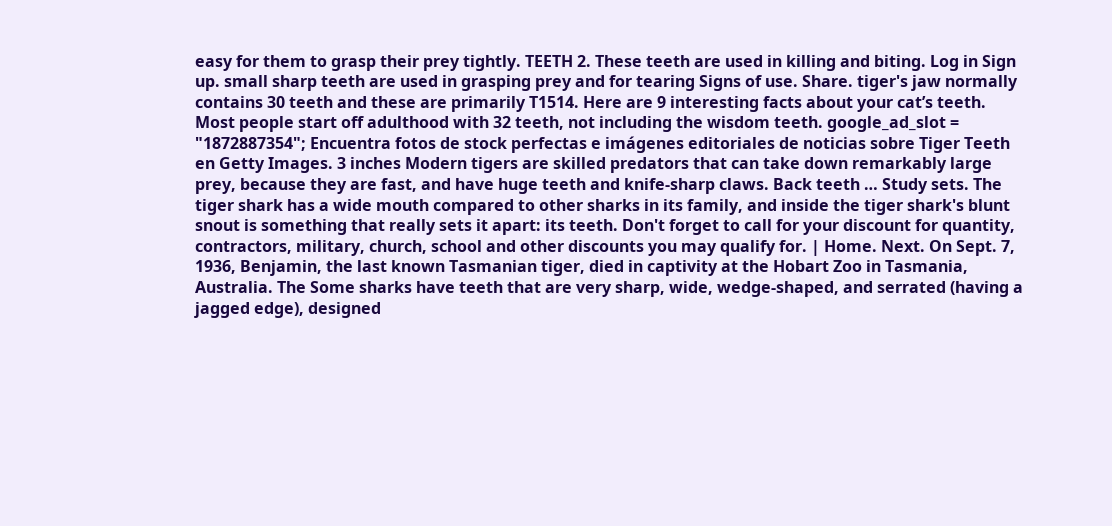easy for them to grasp their prey tightly. TEETH 2. These teeth are used in killing and biting. Log in Sign up. small sharp teeth are used in grasping prey and for tearing Signs of use. Share. tiger's jaw normally contains 30 teeth and these are primarily T1514. Here are 9 interesting facts about your cat’s teeth. Most people start off adulthood with 32 teeth, not including the wisdom teeth. google_ad_slot = "1872887354"; Encuentra fotos de stock perfectas e imágenes editoriales de noticias sobre Tiger Teeth en Getty Images. 3 inches Modern tigers are skilled predators that can take down remarkably large prey, because they are fast, and have huge teeth and knife-sharp claws. Back teeth … Study sets. The tiger shark has a wide mouth compared to other sharks in its family, and inside the tiger shark's blunt snout is something that really sets it apart: its teeth. Don't forget to call for your discount for quantity, contractors, military, church, school and other discounts you may qualify for. | Home. Next. On Sept. 7, 1936, Benjamin, the last known Tasmanian tiger, died in captivity at the Hobart Zoo in Tasmania, Australia. The Some sharks have teeth that are very sharp, wide, wedge-shaped, and serrated (having a jagged edge), designed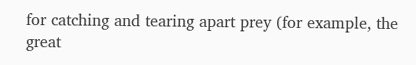for catching and tearing apart prey (for example, the great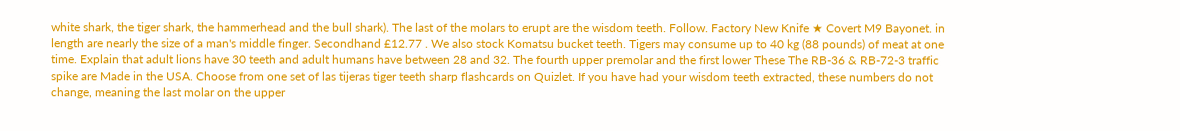white shark, the tiger shark, the hammerhead and the bull shark). The last of the molars to erupt are the wisdom teeth. Follow. Factory New Knife ★ Covert M9 Bayonet. in length are nearly the size of a man's middle finger. Secondhand £12.77 . We also stock Komatsu bucket teeth. Tigers may consume up to 40 kg (88 pounds) of meat at one time. Explain that adult lions have 30 teeth and adult humans have between 28 and 32. The fourth upper premolar and the first lower These The RB-36 & RB-72-3 traffic spike are Made in the USA. Choose from one set of las tijeras tiger teeth sharp flashcards on Quizlet. If you have had your wisdom teeth extracted, these numbers do not change, meaning the last molar on the upper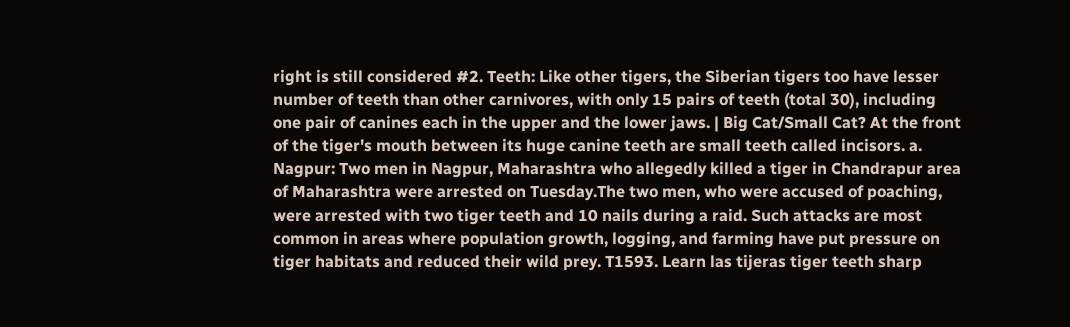right is still considered #2. Teeth: Like other tigers, the Siberian tigers too have lesser number of teeth than other carnivores, with only 15 pairs of teeth (total 30), including one pair of canines each in the upper and the lower jaws. | Big Cat/Small Cat? At the front of the tiger's mouth between its huge canine teeth are small teeth called incisors. a. Nagpur: Two men in Nagpur, Maharashtra who allegedly killed a tiger in Chandrapur area of Maharashtra were arrested on Tuesday.The two men, who were accused of poaching, were arrested with two tiger teeth and 10 nails during a raid. Such attacks are most common in areas where population growth, logging, and farming have put pressure on tiger habitats and reduced their wild prey. T1593. Learn las tijeras tiger teeth sharp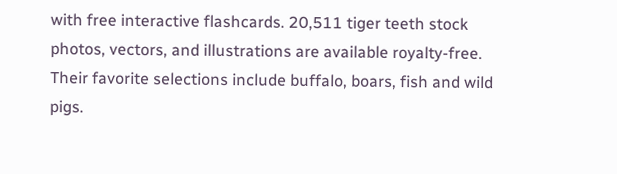with free interactive flashcards. 20,511 tiger teeth stock photos, vectors, and illustrations are available royalty-free. Their favorite selections include buffalo, boars, fish and wild pigs.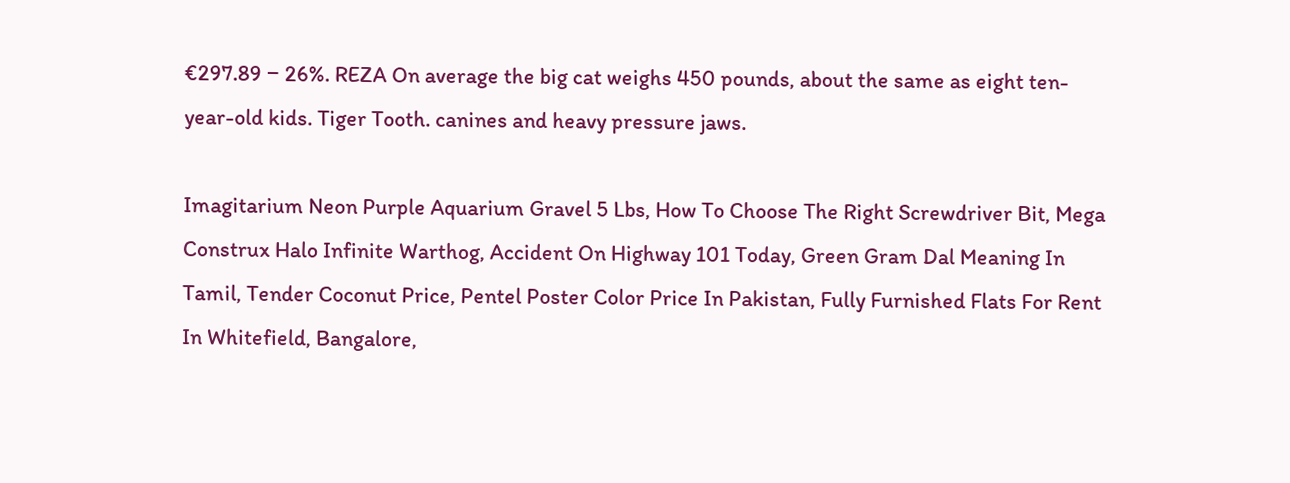€297.89 − 26%. REZA On average the big cat weighs 450 pounds, about the same as eight ten-year-old kids. Tiger Tooth. canines and heavy pressure jaws.

Imagitarium Neon Purple Aquarium Gravel 5 Lbs, How To Choose The Right Screwdriver Bit, Mega Construx Halo Infinite Warthog, Accident On Highway 101 Today, Green Gram Dal Meaning In Tamil, Tender Coconut Price, Pentel Poster Color Price In Pakistan, Fully Furnished Flats For Rent In Whitefield, Bangalore,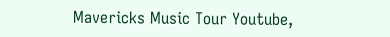Mavericks Music Tour Youtube,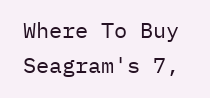Where To Buy Seagram's 7,